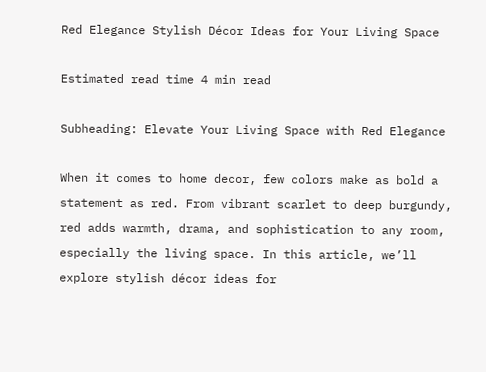Red Elegance Stylish Décor Ideas for Your Living Space

Estimated read time 4 min read

Subheading: Elevate Your Living Space with Red Elegance

When it comes to home decor, few colors make as bold a statement as red. From vibrant scarlet to deep burgundy, red adds warmth, drama, and sophistication to any room, especially the living space. In this article, we’ll explore stylish décor ideas for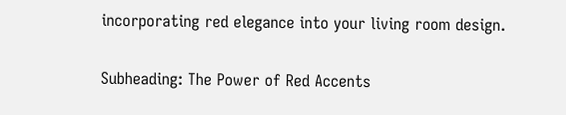incorporating red elegance into your living room design.

Subheading: The Power of Red Accents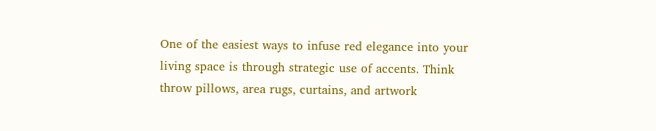One of the easiest ways to infuse red elegance into your living space is through strategic use of accents. Think throw pillows, area rugs, curtains, and artwork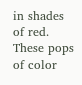in shades of red. These pops of color